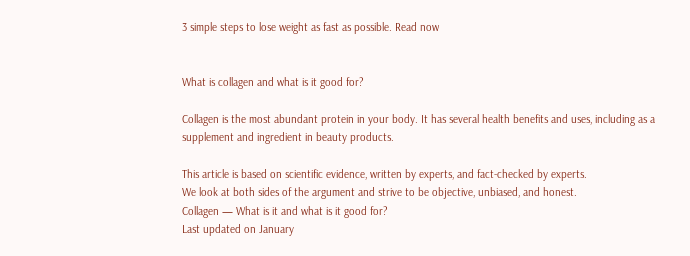3 simple steps to lose weight as fast as possible. Read now


What is collagen and what is it good for?

Collagen is the most abundant protein in your body. It has several health benefits and uses, including as a supplement and ingredient in beauty products.

This article is based on scientific evidence, written by experts, and fact-checked by experts.
We look at both sides of the argument and strive to be objective, unbiased, and honest.
Collagen — What is it and what is it good for?
Last updated on January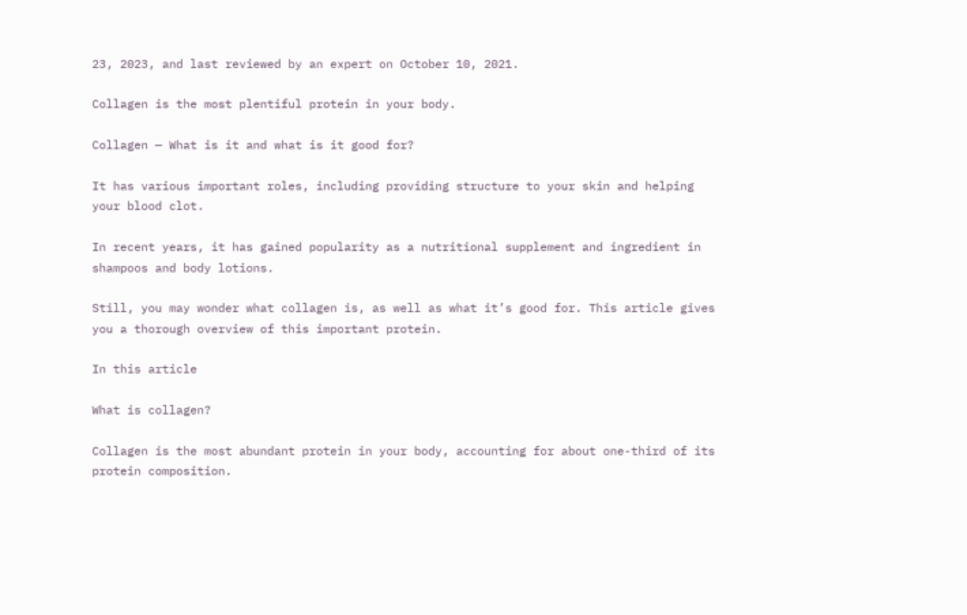23, 2023, and last reviewed by an expert on October 10, 2021.

Collagen is the most plentiful protein in your body.

Collagen — What is it and what is it good for?

It has various important roles, including providing structure to your skin and helping your blood clot.

In recent years, it has gained popularity as a nutritional supplement and ingredient in shampoos and body lotions.

Still, you may wonder what collagen is, as well as what it’s good for. This article gives you a thorough overview of this important protein.

In this article

What is collagen?

Collagen is the most abundant protein in your body, accounting for about one-third of its protein composition.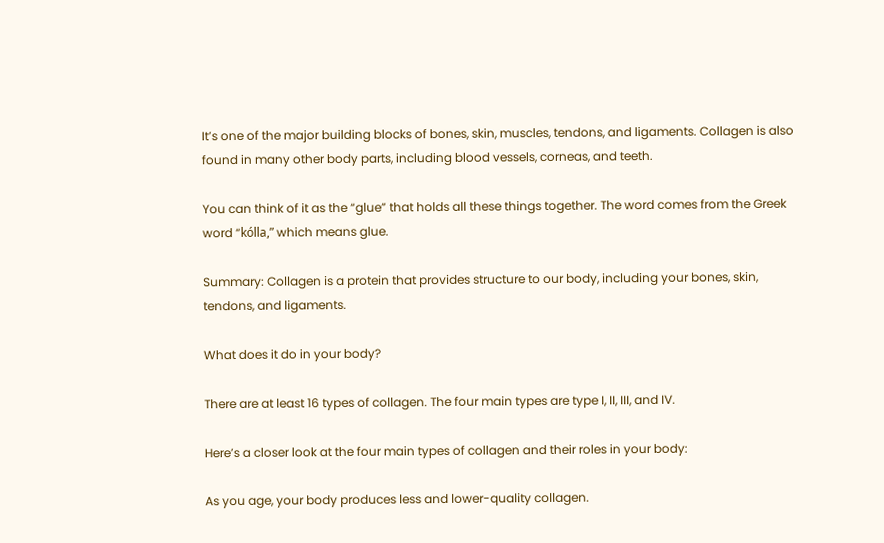It’s one of the major building blocks of bones, skin, muscles, tendons, and ligaments. Collagen is also found in many other body parts, including blood vessels, corneas, and teeth.

You can think of it as the “glue” that holds all these things together. The word comes from the Greek word “kólla,” which means glue.

Summary: Collagen is a protein that provides structure to our body, including your bones, skin, tendons, and ligaments.

What does it do in your body?

There are at least 16 types of collagen. The four main types are type I, II, III, and IV.

Here’s a closer look at the four main types of collagen and their roles in your body:

As you age, your body produces less and lower-quality collagen.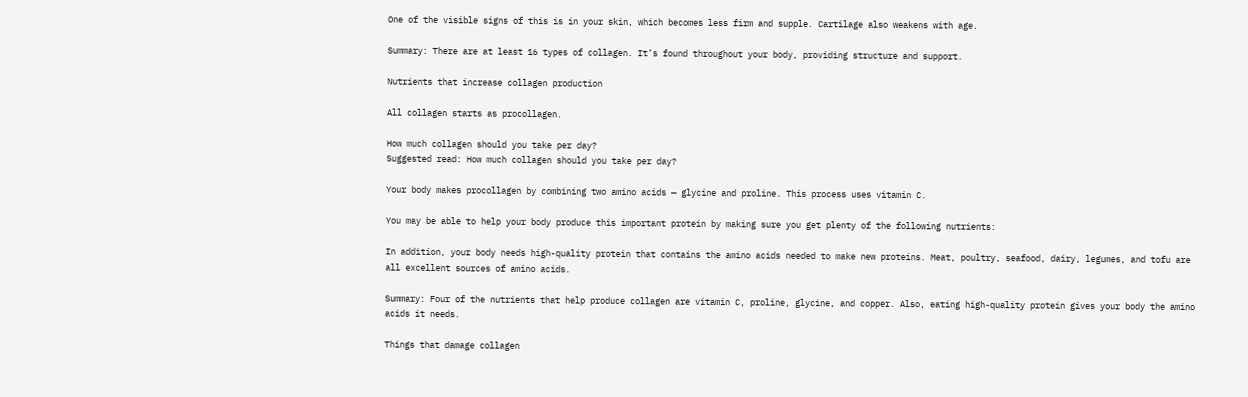One of the visible signs of this is in your skin, which becomes less firm and supple. Cartilage also weakens with age.

Summary: There are at least 16 types of collagen. It’s found throughout your body, providing structure and support.

Nutrients that increase collagen production

All collagen starts as procollagen.

How much collagen should you take per day?
Suggested read: How much collagen should you take per day?

Your body makes procollagen by combining two amino acids — glycine and proline. This process uses vitamin C.

You may be able to help your body produce this important protein by making sure you get plenty of the following nutrients:

In addition, your body needs high-quality protein that contains the amino acids needed to make new proteins. Meat, poultry, seafood, dairy, legumes, and tofu are all excellent sources of amino acids.

Summary: Four of the nutrients that help produce collagen are vitamin C, proline, glycine, and copper. Also, eating high-quality protein gives your body the amino acids it needs.

Things that damage collagen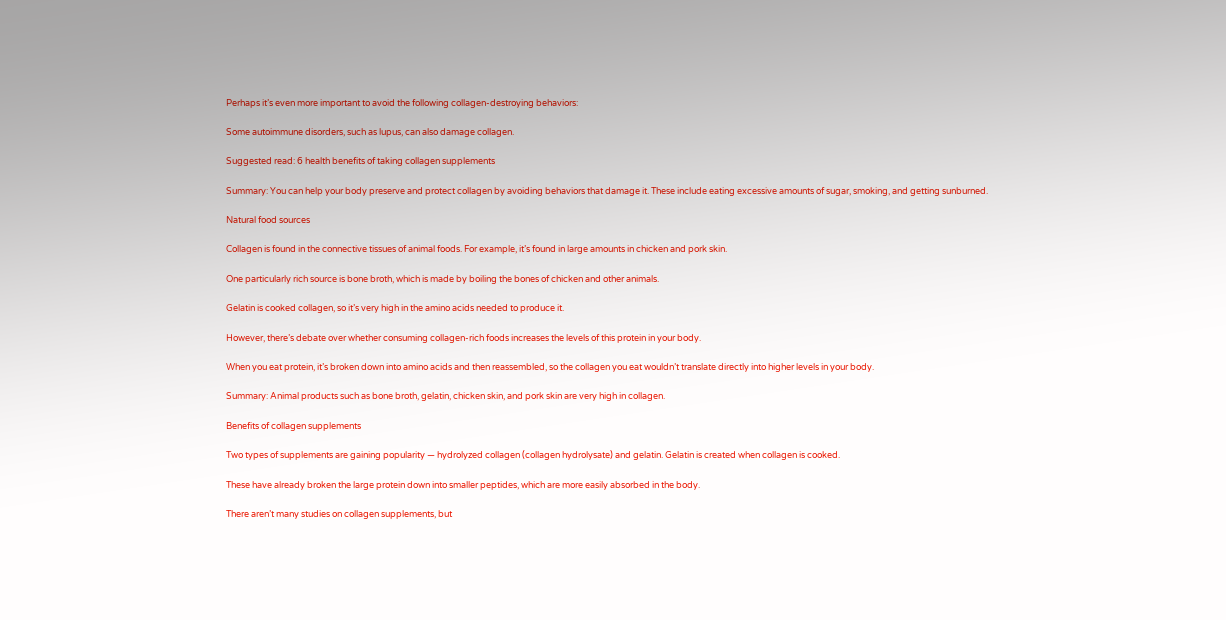Perhaps it’s even more important to avoid the following collagen-destroying behaviors:

Some autoimmune disorders, such as lupus, can also damage collagen.

Suggested read: 6 health benefits of taking collagen supplements

Summary: You can help your body preserve and protect collagen by avoiding behaviors that damage it. These include eating excessive amounts of sugar, smoking, and getting sunburned.

Natural food sources

Collagen is found in the connective tissues of animal foods. For example, it’s found in large amounts in chicken and pork skin.

One particularly rich source is bone broth, which is made by boiling the bones of chicken and other animals.

Gelatin is cooked collagen, so it’s very high in the amino acids needed to produce it.

However, there’s debate over whether consuming collagen-rich foods increases the levels of this protein in your body.

When you eat protein, it’s broken down into amino acids and then reassembled, so the collagen you eat wouldn’t translate directly into higher levels in your body.

Summary: Animal products such as bone broth, gelatin, chicken skin, and pork skin are very high in collagen.

Benefits of collagen supplements

Two types of supplements are gaining popularity — hydrolyzed collagen (collagen hydrolysate) and gelatin. Gelatin is created when collagen is cooked.

These have already broken the large protein down into smaller peptides, which are more easily absorbed in the body.

There aren’t many studies on collagen supplements, but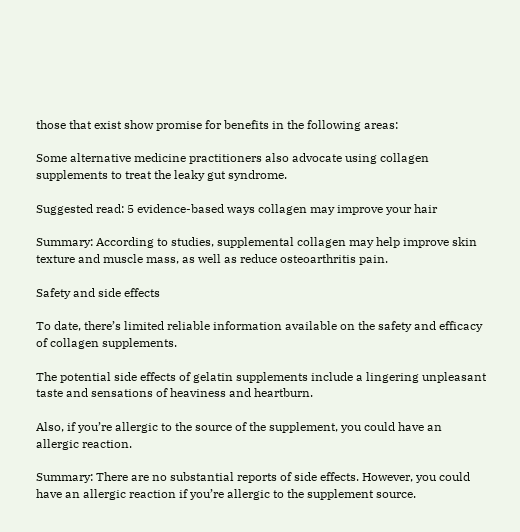those that exist show promise for benefits in the following areas:

Some alternative medicine practitioners also advocate using collagen supplements to treat the leaky gut syndrome.

Suggested read: 5 evidence-based ways collagen may improve your hair

Summary: According to studies, supplemental collagen may help improve skin texture and muscle mass, as well as reduce osteoarthritis pain.

Safety and side effects

To date, there’s limited reliable information available on the safety and efficacy of collagen supplements.

The potential side effects of gelatin supplements include a lingering unpleasant taste and sensations of heaviness and heartburn.

Also, if you’re allergic to the source of the supplement, you could have an allergic reaction.

Summary: There are no substantial reports of side effects. However, you could have an allergic reaction if you’re allergic to the supplement source.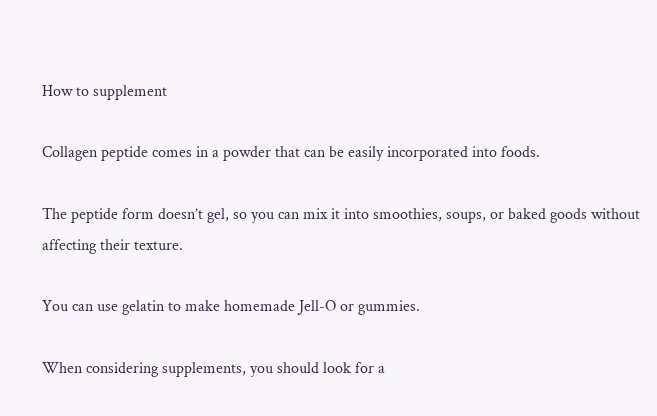How to supplement

Collagen peptide comes in a powder that can be easily incorporated into foods.

The peptide form doesn’t gel, so you can mix it into smoothies, soups, or baked goods without affecting their texture.

You can use gelatin to make homemade Jell-O or gummies.

When considering supplements, you should look for a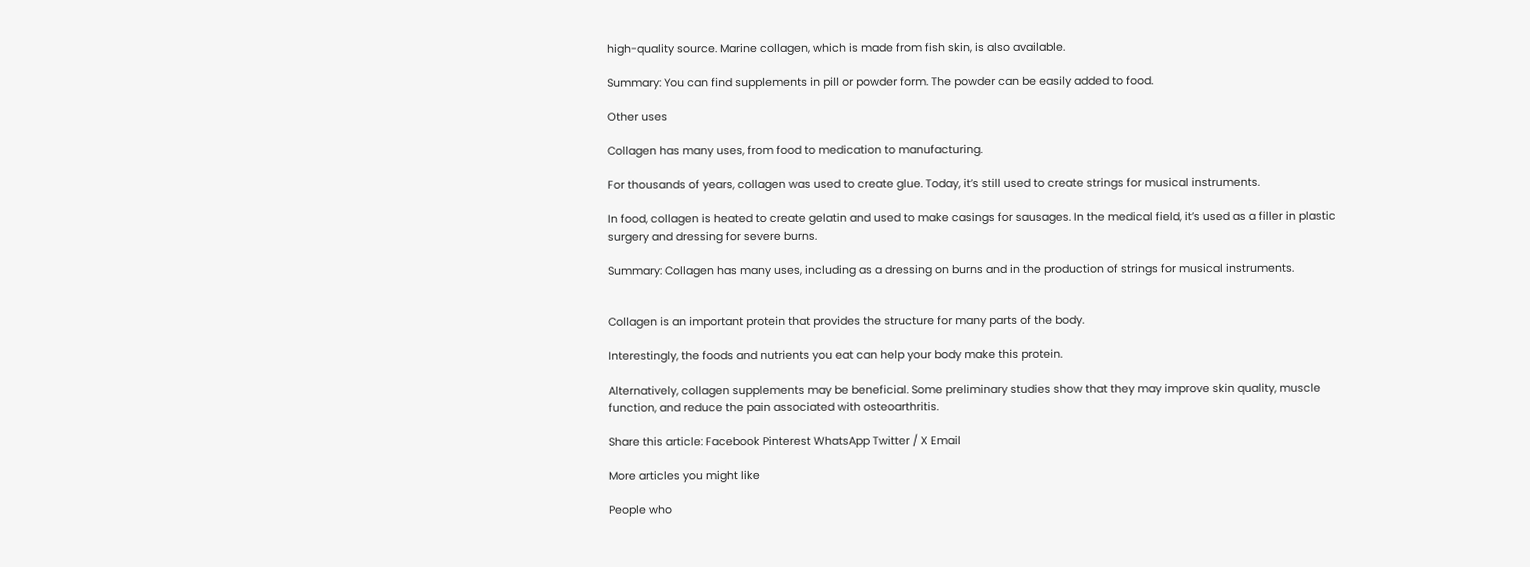high-quality source. Marine collagen, which is made from fish skin, is also available.

Summary: You can find supplements in pill or powder form. The powder can be easily added to food.

Other uses

Collagen has many uses, from food to medication to manufacturing.

For thousands of years, collagen was used to create glue. Today, it’s still used to create strings for musical instruments.

In food, collagen is heated to create gelatin and used to make casings for sausages. In the medical field, it’s used as a filler in plastic surgery and dressing for severe burns.

Summary: Collagen has many uses, including as a dressing on burns and in the production of strings for musical instruments.


Collagen is an important protein that provides the structure for many parts of the body.

Interestingly, the foods and nutrients you eat can help your body make this protein.

Alternatively, collagen supplements may be beneficial. Some preliminary studies show that they may improve skin quality, muscle function, and reduce the pain associated with osteoarthritis.

Share this article: Facebook Pinterest WhatsApp Twitter / X Email

More articles you might like

People who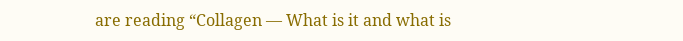are reading “Collagen — What is it and what is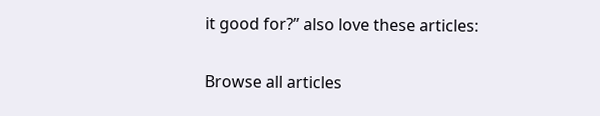it good for?” also love these articles:


Browse all articles